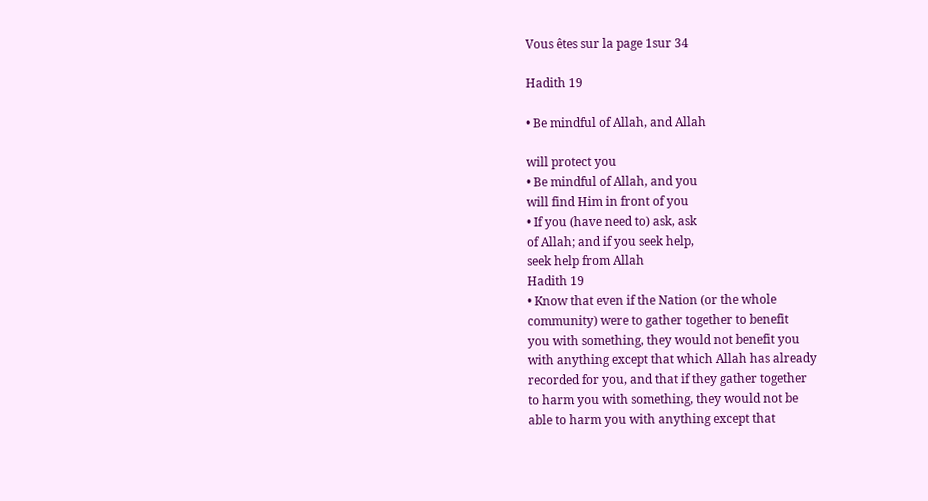Vous êtes sur la page 1sur 34

Hadith 19

• Be mindful of Allah, and Allah

will protect you
• Be mindful of Allah, and you
will find Him in front of you
• If you (have need to) ask, ask
of Allah; and if you seek help,
seek help from Allah
Hadith 19
• Know that even if the Nation (or the whole
community) were to gather together to benefit
you with something, they would not benefit you
with anything except that which Allah has already
recorded for you, and that if they gather together
to harm you with something, they would not be
able to harm you with anything except that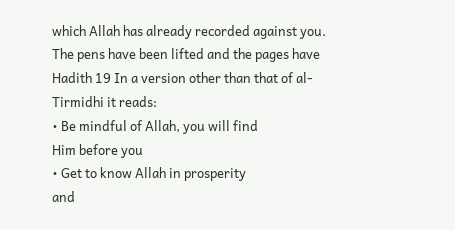which Allah has already recorded against you.
The pens have been lifted and the pages have
Hadith 19 In a version other than that of al-
Tirmidhi it reads:
• Be mindful of Allah, you will find
Him before you
• Get to know Allah in prosperity
and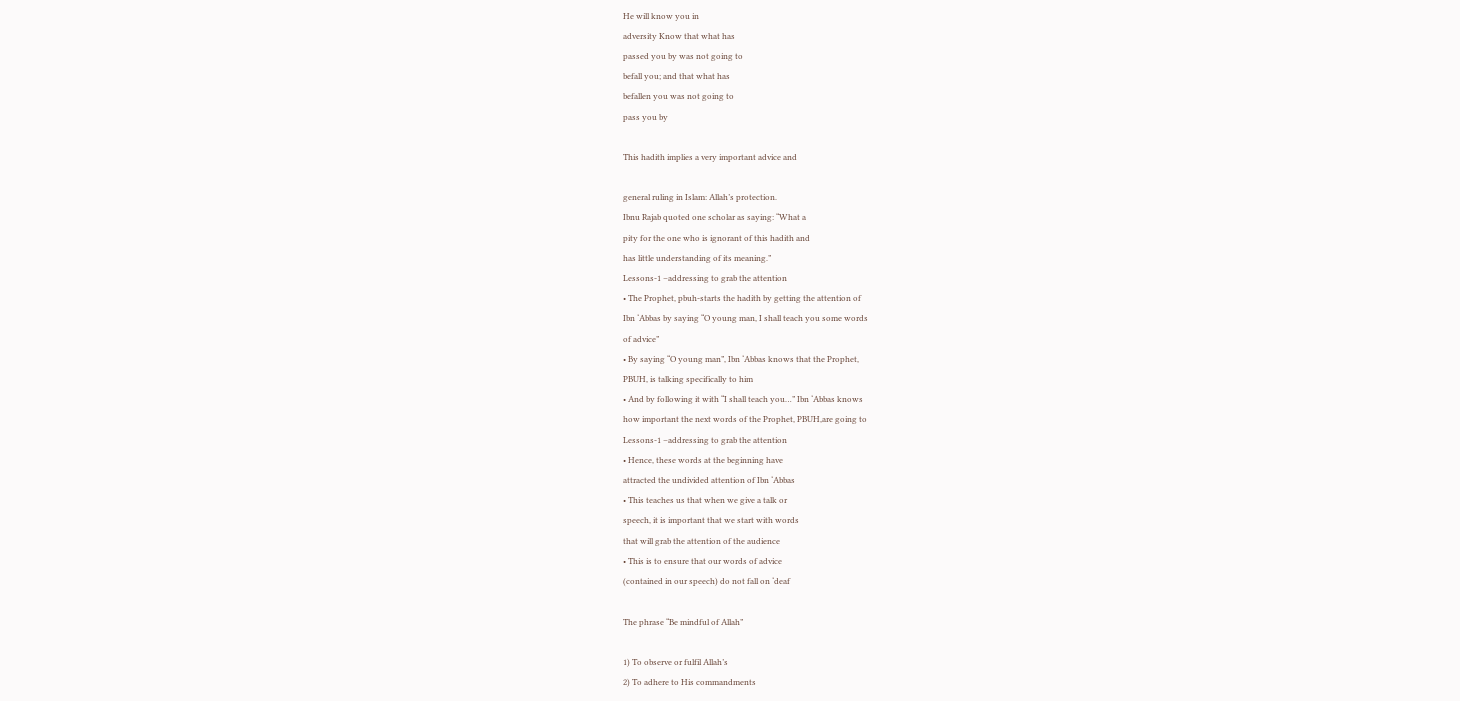He will know you in
adversity Know that what has
passed you by was not going to
befall you; and that what has
befallen you was not going to
pass you by

This hadith implies a very important advice and

general ruling in Islam: Allah’s protection.
Ibnu Rajab quoted one scholar as saying: “What a
pity for the one who is ignorant of this hadith and
has little understanding of its meaning.”
Lessons-1 –addressing to grab the attention
• The Prophet, pbuh-starts the hadith by getting the attention of
Ibn ‘Abbas by saying “O young man, I shall teach you some words
of advice”
• By saying “O young man”, Ibn ‘Abbas knows that the Prophet,
PBUH, is talking specifically to him
• And by following it with “I shall teach you…” Ibn ‘Abbas knows
how important the next words of the Prophet, PBUH,are going to
Lessons-1 –addressing to grab the attention
• Hence, these words at the beginning have
attracted the undivided attention of Ibn ‘Abbas
• This teaches us that when we give a talk or
speech, it is important that we start with words
that will grab the attention of the audience
• This is to ensure that our words of advice
(contained in our speech) do not fall on ‘deaf

The phrase “Be mindful of Allah”

1) To observe or fulfil Allah’s
2) To adhere to His commandments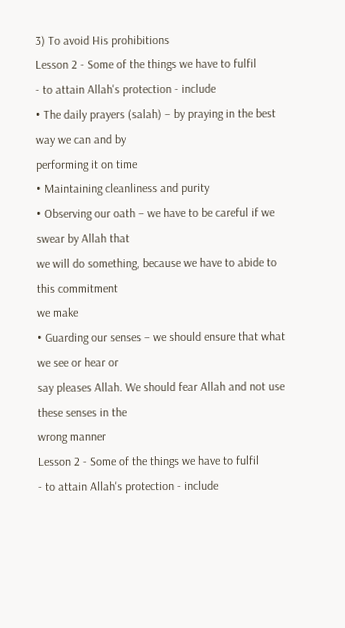3) To avoid His prohibitions
Lesson 2 - Some of the things we have to fulfil
- to attain Allah's protection - include
• The daily prayers (salah) – by praying in the best way we can and by
performing it on time
• Maintaining cleanliness and purity
• Observing our oath – we have to be careful if we swear by Allah that
we will do something, because we have to abide to this commitment
we make
• Guarding our senses – we should ensure that what we see or hear or
say pleases Allah. We should fear Allah and not use these senses in the
wrong manner
Lesson 2 - Some of the things we have to fulfil
- to attain Allah's protection - include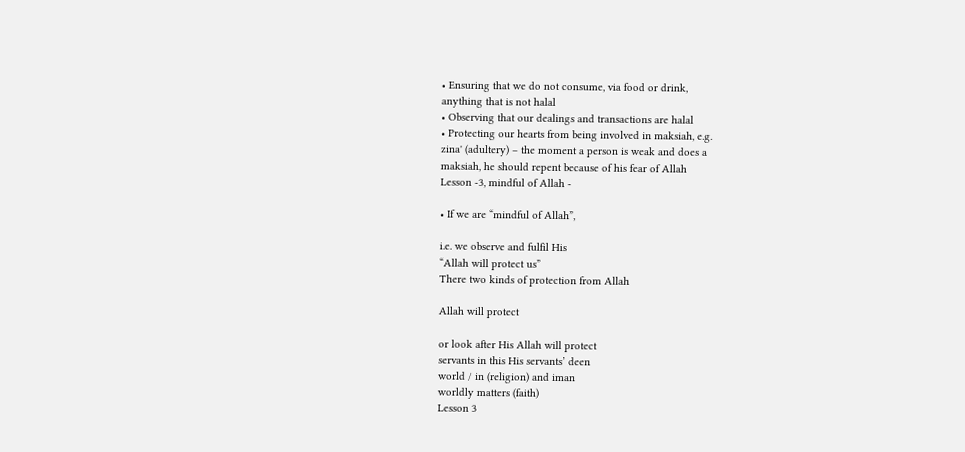• Ensuring that we do not consume, via food or drink,
anything that is not halal
• Observing that our dealings and transactions are halal
• Protecting our hearts from being involved in maksiah, e.g.
zina' (adultery) – the moment a person is weak and does a
maksiah, he should repent because of his fear of Allah
Lesson -3, mindful of Allah -

• If we are “mindful of Allah”,

i.e. we observe and fulfil His
“Allah will protect us”
There two kinds of protection from Allah

Allah will protect

or look after His Allah will protect
servants in this His servants’ deen
world / in (religion) and iman
worldly matters (faith)
Lesson 3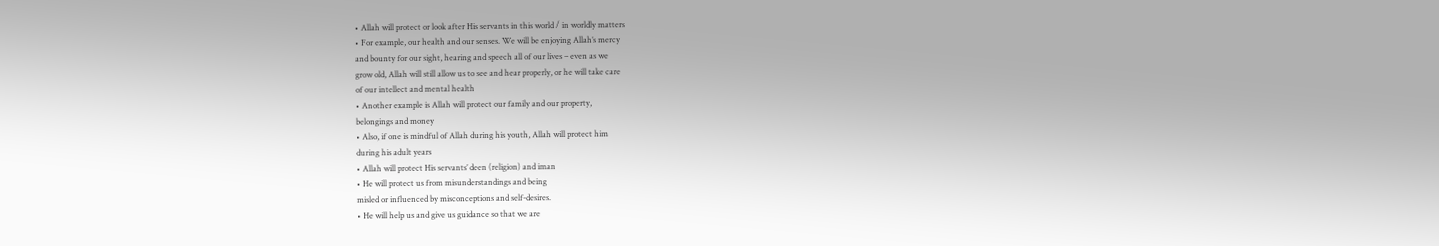• Allah will protect or look after His servants in this world / in worldly matters
• For example, our health and our senses. We will be enjoying Allah’s mercy
and bounty for our sight, hearing and speech all of our lives – even as we
grow old, Allah will still allow us to see and hear properly, or he will take care
of our intellect and mental health
• Another example is Allah will protect our family and our property,
belongings and money
• Also, if one is mindful of Allah during his youth, Allah will protect him
during his adult years
• Allah will protect His servants’ deen (religion) and iman
• He will protect us from misunderstandings and being
misled or influenced by misconceptions and self-desires.
• He will help us and give us guidance so that we are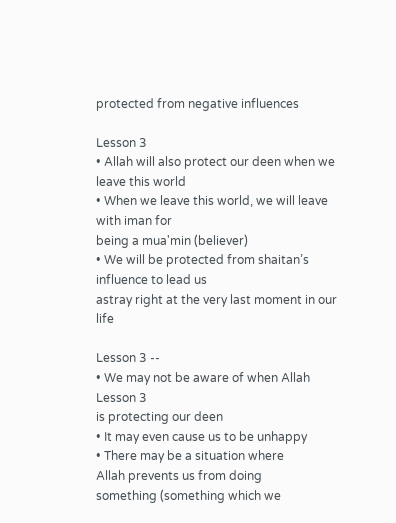protected from negative influences

Lesson 3
• Allah will also protect our deen when we leave this world
• When we leave this world, we will leave with iman for
being a mua'min (believer)
• We will be protected from shaitan’s influence to lead us
astray right at the very last moment in our life

Lesson 3 --
• We may not be aware of when Allah Lesson 3
is protecting our deen
• It may even cause us to be unhappy
• There may be a situation where
Allah prevents us from doing
something (something which we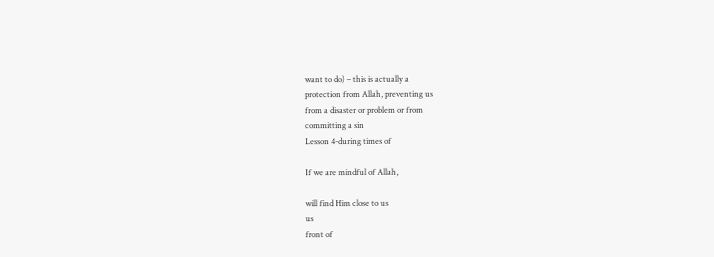want to do) – this is actually a
protection from Allah, preventing us
from a disaster or problem or from
committing a sin
Lesson 4-during times of

If we are mindful of Allah,

will find Him close to us
us
front of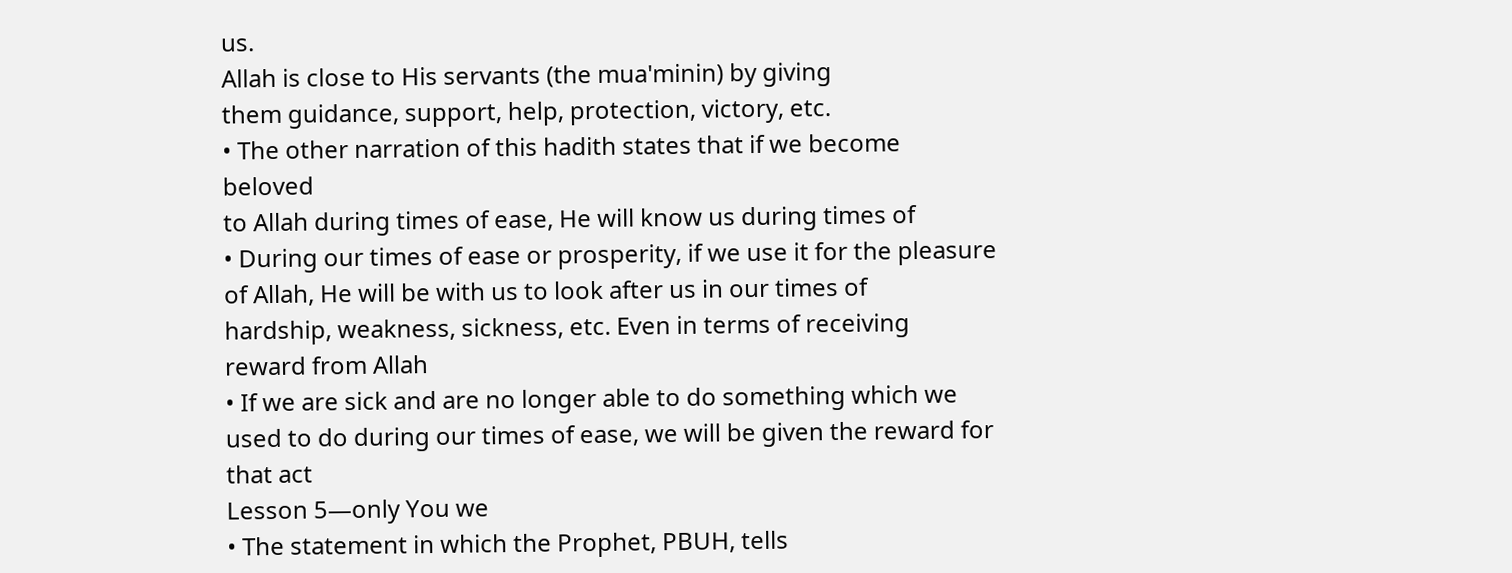us.
Allah is close to His servants (the mua'minin) by giving
them guidance, support, help, protection, victory, etc.
• The other narration of this hadith states that if we become beloved
to Allah during times of ease, He will know us during times of
• During our times of ease or prosperity, if we use it for the pleasure
of Allah, He will be with us to look after us in our times of
hardship, weakness, sickness, etc. Even in terms of receiving
reward from Allah
• If we are sick and are no longer able to do something which we
used to do during our times of ease, we will be given the reward for
that act
Lesson 5—only You we
• The statement in which the Prophet, PBUH, tells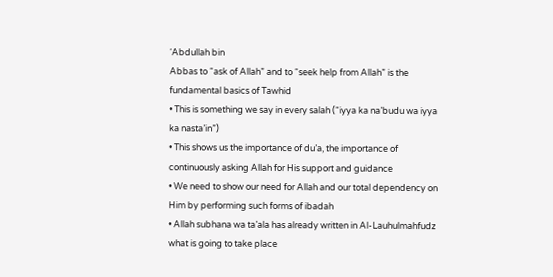‘Abdullah bin
Abbas to “ask of Allah” and to “seek help from Allah” is the
fundamental basics of Tawhid
• This is something we say in every salah (“iyya ka na’budu wa iyya
ka nasta’in”)
• This shows us the importance of du’a, the importance of
continuously asking Allah for His support and guidance
• We need to show our need for Allah and our total dependency on
Him by performing such forms of ibadah
• Allah subhana wa ta’ala has already written in Al-Lauhulmahfudz
what is going to take place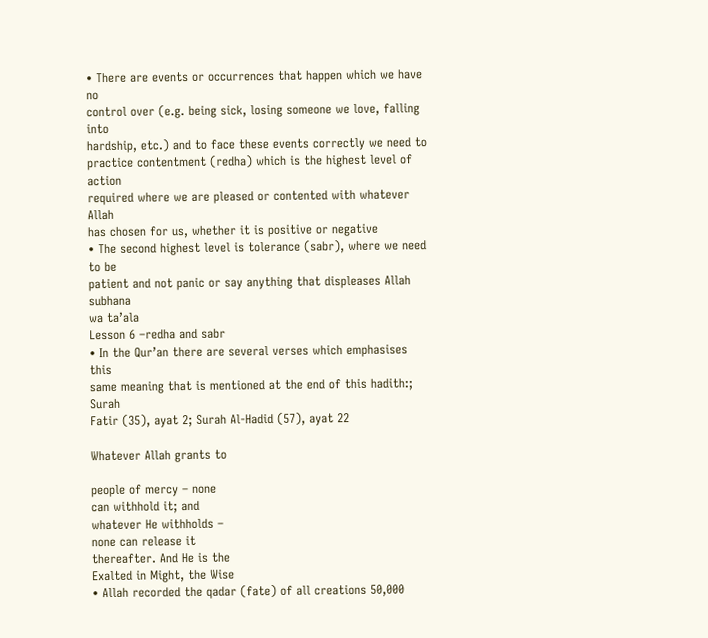• There are events or occurrences that happen which we have no
control over (e.g. being sick, losing someone we love, falling into
hardship, etc.) and to face these events correctly we need to
practice contentment (redha) which is the highest level of action
required where we are pleased or contented with whatever Allah
has chosen for us, whether it is positive or negative
• The second highest level is tolerance (sabr), where we need to be
patient and not panic or say anything that displeases Allah subhana
wa ta’ala
Lesson 6 –redha and sabr
• In the Qur’an there are several verses which emphasises this
same meaning that is mentioned at the end of this hadith:; Surah
Fatir (35), ayat 2; Surah Al-Hadid (57), ayat 22

Whatever Allah grants to

people of mercy – none
can withhold it; and
whatever He withholds –
none can release it
thereafter. And He is the
Exalted in Might, the Wise
• Allah recorded the qadar (fate) of all creations 50,000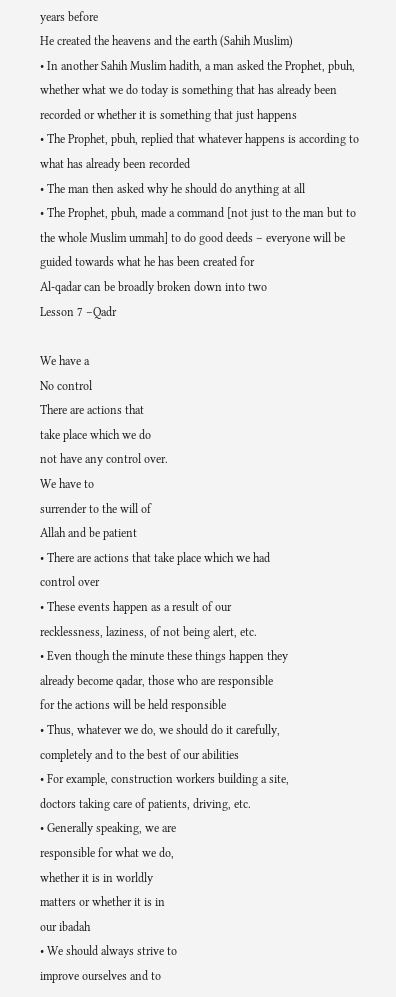years before
He created the heavens and the earth (Sahih Muslim)
• In another Sahih Muslim hadith, a man asked the Prophet, pbuh,
whether what we do today is something that has already been
recorded or whether it is something that just happens
• The Prophet, pbuh, replied that whatever happens is according to
what has already been recorded
• The man then asked why he should do anything at all
• The Prophet, pbuh, made a command [not just to the man but to
the whole Muslim ummah] to do good deeds – everyone will be
guided towards what he has been created for
Al-qadar can be broadly broken down into two
Lesson 7 –Qadr

We have a
No control
There are actions that
take place which we do
not have any control over.
We have to
surrender to the will of
Allah and be patient
• There are actions that take place which we had
control over
• These events happen as a result of our
recklessness, laziness, of not being alert, etc.
• Even though the minute these things happen they
already become qadar, those who are responsible
for the actions will be held responsible
• Thus, whatever we do, we should do it carefully,
completely and to the best of our abilities
• For example, construction workers building a site,
doctors taking care of patients, driving, etc.
• Generally speaking, we are
responsible for what we do,
whether it is in worldly
matters or whether it is in
our ibadah
• We should always strive to
improve ourselves and to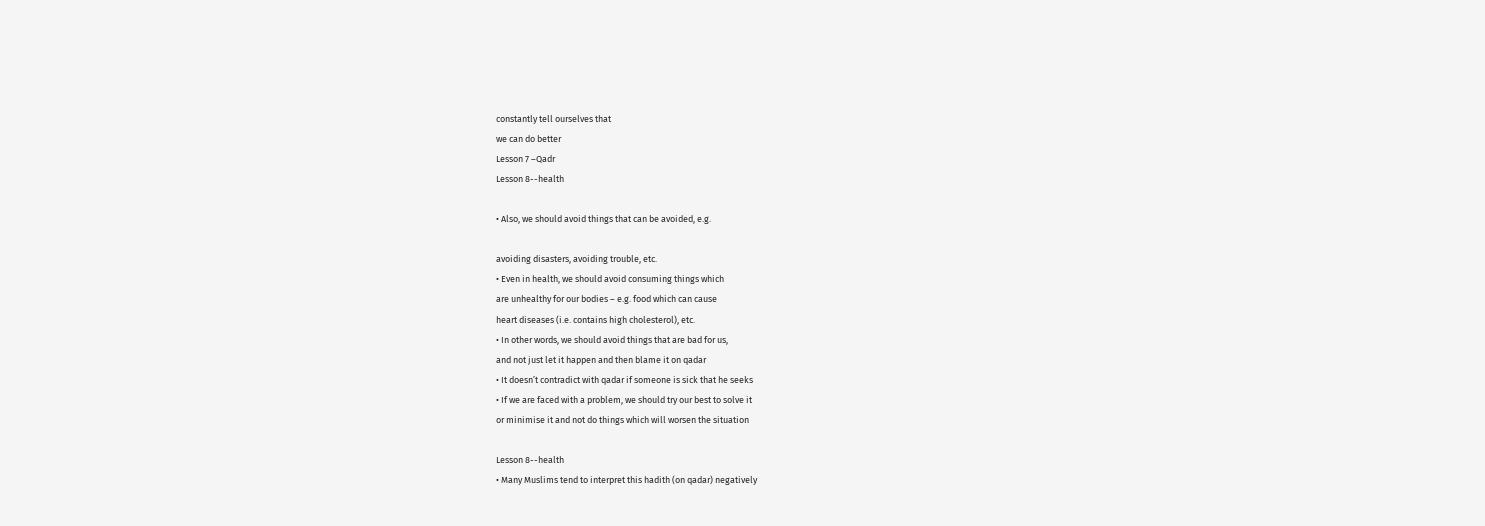constantly tell ourselves that
we can do better
Lesson 7 –Qadr
Lesson 8--health

• Also, we should avoid things that can be avoided, e.g.

avoiding disasters, avoiding trouble, etc.
• Even in health, we should avoid consuming things which
are unhealthy for our bodies – e.g. food which can cause
heart diseases (i.e. contains high cholesterol), etc.
• In other words, we should avoid things that are bad for us,
and not just let it happen and then blame it on qadar
• It doesn’t contradict with qadar if someone is sick that he seeks
• If we are faced with a problem, we should try our best to solve it
or minimise it and not do things which will worsen the situation

Lesson 8--health
• Many Muslims tend to interpret this hadith (on qadar) negatively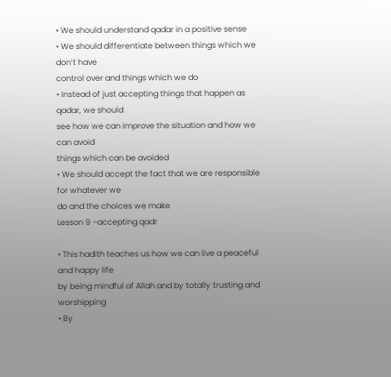• We should understand qadar in a positive sense
• We should differentiate between things which we don’t have
control over and things which we do
• Instead of just accepting things that happen as qadar, we should
see how we can improve the situation and how we can avoid
things which can be avoided
• We should accept the fact that we are responsible for whatever we
do and the choices we make
Lesson 9 –accepting qadr

• This hadith teaches us how we can live a peaceful and happy life
by being mindful of Allah and by totally trusting and worshipping
• By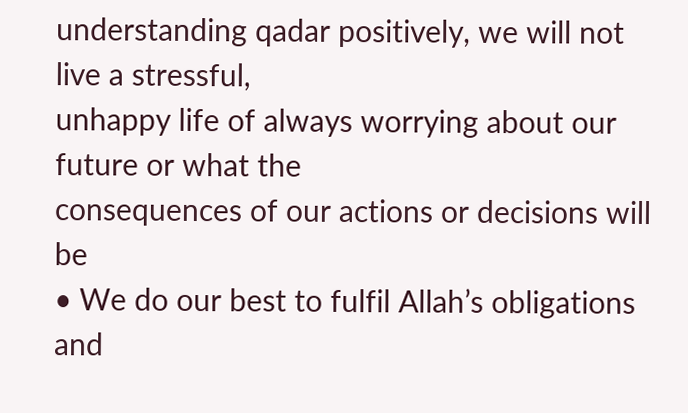understanding qadar positively, we will not live a stressful,
unhappy life of always worrying about our future or what the
consequences of our actions or decisions will be
• We do our best to fulfil Allah’s obligations and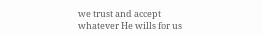we trust and accept
whatever He wills for us